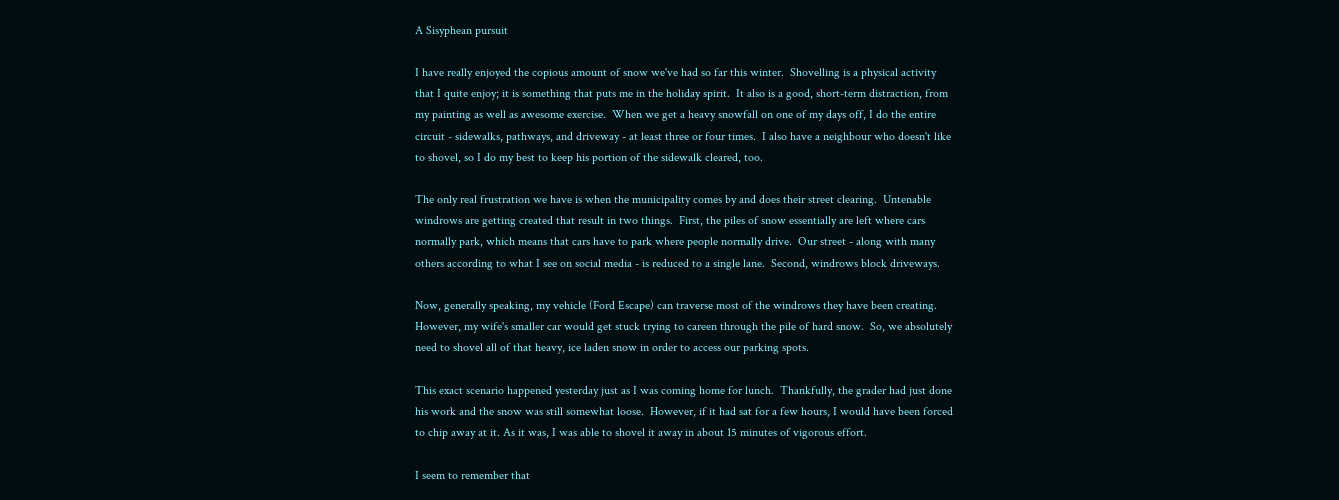A Sisyphean pursuit

I have really enjoyed the copious amount of snow we've had so far this winter.  Shovelling is a physical activity that I quite enjoy; it is something that puts me in the holiday spirit.  It also is a good, short-term distraction, from my painting as well as awesome exercise.  When we get a heavy snowfall on one of my days off, I do the entire circuit - sidewalks, pathways, and driveway - at least three or four times.  I also have a neighbour who doesn't like to shovel, so I do my best to keep his portion of the sidewalk cleared, too.

The only real frustration we have is when the municipality comes by and does their street clearing.  Untenable windrows are getting created that result in two things.  First, the piles of snow essentially are left where cars normally park, which means that cars have to park where people normally drive.  Our street - along with many others according to what I see on social media - is reduced to a single lane.  Second, windrows block driveways.

Now, generally speaking, my vehicle (Ford Escape) can traverse most of the windrows they have been creating.  However, my wife's smaller car would get stuck trying to careen through the pile of hard snow.  So, we absolutely need to shovel all of that heavy, ice laden snow in order to access our parking spots.

This exact scenario happened yesterday just as I was coming home for lunch.  Thankfully, the grader had just done his work and the snow was still somewhat loose.  However, if it had sat for a few hours, I would have been forced to chip away at it. As it was, I was able to shovel it away in about 15 minutes of vigorous effort.

I seem to remember that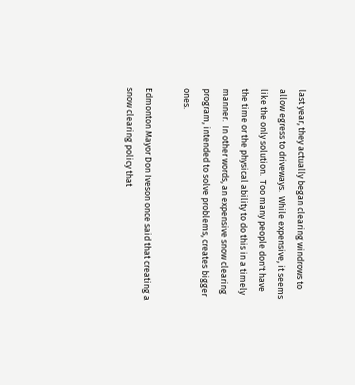last year, they actually began clearing windrows to allow egress to driveways.  While expensive, it seems like the only solution.  Too many people don't have the time or the physical ability to do this in a timely manner.  In other words, an expensive snow clearing program, intended to solve problems, creates bigger ones.

Edmonton Mayor Don Iveson once said that creating a snow clearing policy that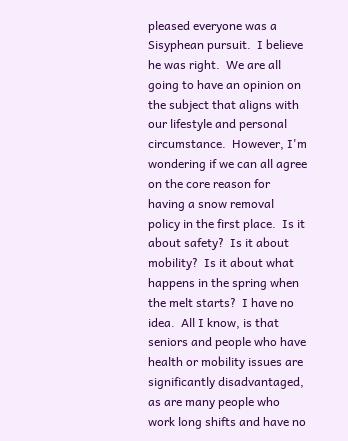pleased everyone was a Sisyphean pursuit.  I believe he was right.  We are all going to have an opinion on the subject that aligns with our lifestyle and personal circumstance.  However, I'm wondering if we can all agree on the core reason for having a snow removal policy in the first place.  Is it about safety?  Is it about mobility?  Is it about what happens in the spring when the melt starts?  I have no idea.  All I know, is that seniors and people who have health or mobility issues are significantly disadvantaged, as are many people who work long shifts and have no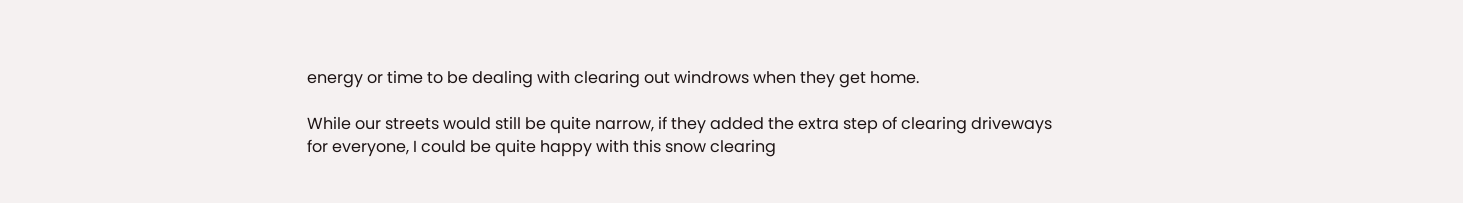energy or time to be dealing with clearing out windrows when they get home.

While our streets would still be quite narrow, if they added the extra step of clearing driveways for everyone, I could be quite happy with this snow clearing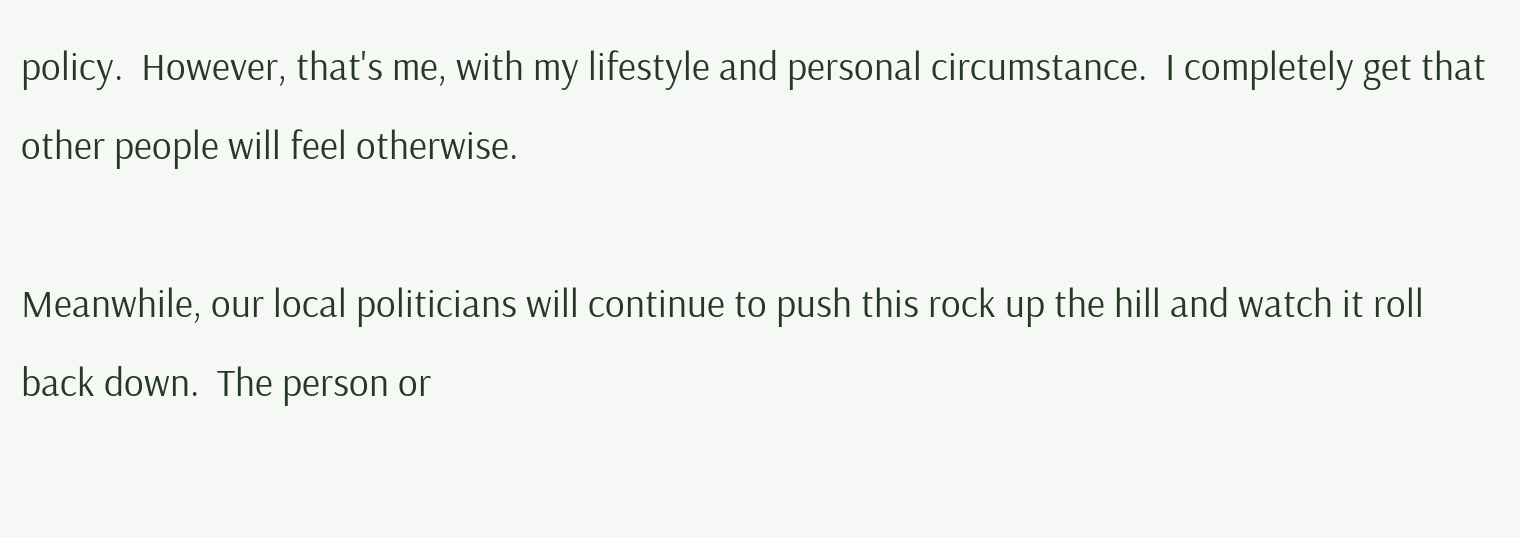policy.  However, that's me, with my lifestyle and personal circumstance.  I completely get that other people will feel otherwise.

Meanwhile, our local politicians will continue to push this rock up the hill and watch it roll back down.  The person or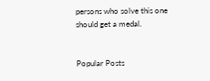persons who solve this one should get a medal.


Popular Posts